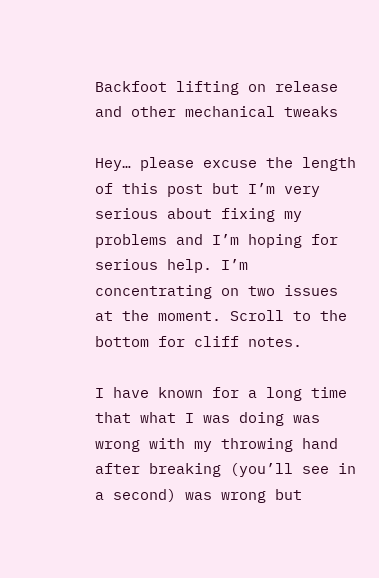Backfoot lifting on release and other mechanical tweaks

Hey… please excuse the length of this post but I’m very serious about fixing my problems and I’m hoping for serious help. I’m concentrating on two issues at the moment. Scroll to the bottom for cliff notes.

I have known for a long time that what I was doing was wrong with my throwing hand after breaking (you’ll see in a second) was wrong but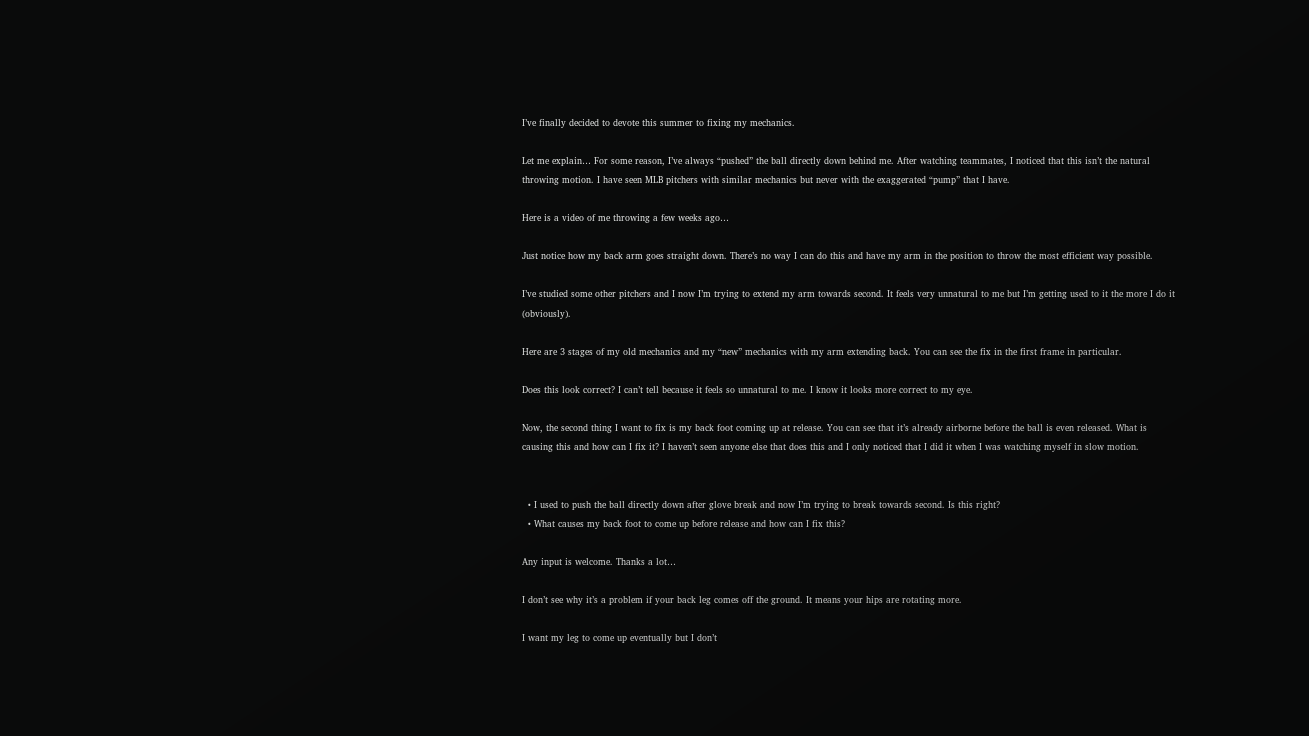I’ve finally decided to devote this summer to fixing my mechanics.

Let me explain… For some reason, I’ve always “pushed” the ball directly down behind me. After watching teammates, I noticed that this isn’t the natural throwing motion. I have seen MLB pitchers with similar mechanics but never with the exaggerated “pump” that I have.

Here is a video of me throwing a few weeks ago…

Just notice how my back arm goes straight down. There’s no way I can do this and have my arm in the position to throw the most efficient way possible.

I’ve studied some other pitchers and I now I’m trying to extend my arm towards second. It feels very unnatural to me but I’m getting used to it the more I do it (obviously).

Here are 3 stages of my old mechanics and my “new” mechanics with my arm extending back. You can see the fix in the first frame in particular.

Does this look correct? I can’t tell because it feels so unnatural to me. I know it looks more correct to my eye.

Now, the second thing I want to fix is my back foot coming up at release. You can see that it’s already airborne before the ball is even released. What is causing this and how can I fix it? I haven’t seen anyone else that does this and I only noticed that I did it when I was watching myself in slow motion.


  • I used to push the ball directly down after glove break and now I’m trying to break towards second. Is this right?
  • What causes my back foot to come up before release and how can I fix this?

Any input is welcome. Thanks a lot…

I don’t see why it’s a problem if your back leg comes off the ground. It means your hips are rotating more.

I want my leg to come up eventually but I don’t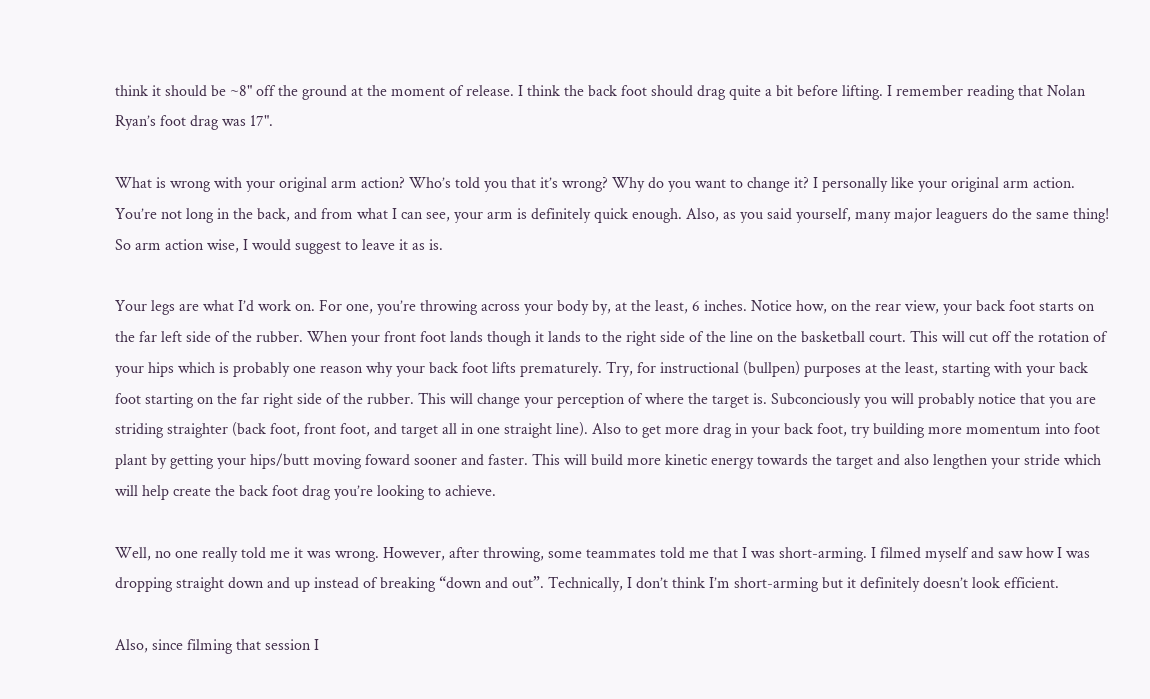think it should be ~8" off the ground at the moment of release. I think the back foot should drag quite a bit before lifting. I remember reading that Nolan Ryan’s foot drag was 17".

What is wrong with your original arm action? Who’s told you that it’s wrong? Why do you want to change it? I personally like your original arm action. You’re not long in the back, and from what I can see, your arm is definitely quick enough. Also, as you said yourself, many major leaguers do the same thing! So arm action wise, I would suggest to leave it as is.

Your legs are what I’d work on. For one, you’re throwing across your body by, at the least, 6 inches. Notice how, on the rear view, your back foot starts on the far left side of the rubber. When your front foot lands though it lands to the right side of the line on the basketball court. This will cut off the rotation of your hips which is probably one reason why your back foot lifts prematurely. Try, for instructional (bullpen) purposes at the least, starting with your back foot starting on the far right side of the rubber. This will change your perception of where the target is. Subconciously you will probably notice that you are striding straighter (back foot, front foot, and target all in one straight line). Also to get more drag in your back foot, try building more momentum into foot plant by getting your hips/butt moving foward sooner and faster. This will build more kinetic energy towards the target and also lengthen your stride which will help create the back foot drag you’re looking to achieve.

Well, no one really told me it was wrong. However, after throwing, some teammates told me that I was short-arming. I filmed myself and saw how I was dropping straight down and up instead of breaking “down and out”. Technically, I don’t think I’m short-arming but it definitely doesn’t look efficient.

Also, since filming that session I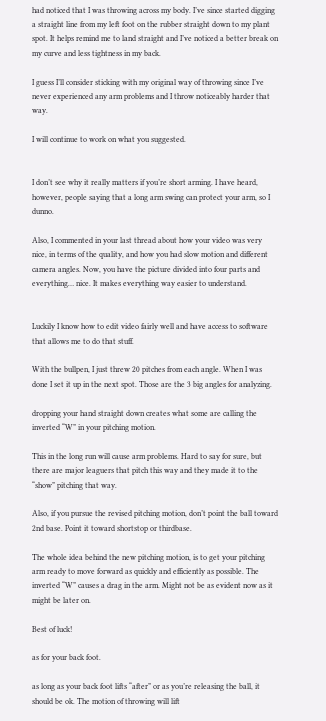had noticed that I was throwing across my body. I’ve since started digging a straight line from my left foot on the rubber straight down to my plant spot. It helps remind me to land straight and I’ve noticed a better break on my curve and less tightness in my back.

I guess I’ll consider sticking with my original way of throwing since I’ve never experienced any arm problems and I throw noticeably harder that way.

I will continue to work on what you suggested.


I don’t see why it really matters if you’re short arming. I have heard, however, people saying that a long arm swing can protect your arm, so I dunno.

Also, I commented in your last thread about how your video was very nice, in terms of the quality, and how you had slow motion and different camera angles. Now, you have the picture divided into four parts and everything… nice. It makes everything way easier to understand.


Luckily I know how to edit video fairly well and have access to software that allows me to do that stuff.

With the bullpen, I just threw 20 pitches from each angle. When I was done I set it up in the next spot. Those are the 3 big angles for analyzing.

dropping your hand straight down creates what some are calling the inverted “W” in your pitching motion.

This in the long run will cause arm problems. Hard to say for sure, but there are major leaguers that pitch this way and they made it to the “show” pitching that way.

Also, if you pursue the revised pitching motion, don’t point the ball toward 2nd base. Point it toward shortstop or thirdbase.

The whole idea behind the new pitching motion, is to get your pitching arm ready to move forward as quickly and efficiently as possible. The inverted “W” causes a drag in the arm. Might not be as evident now as it might be later on.

Best of luck!

as for your back foot.

as long as your back foot lifts “after” or as you’re releasing the ball, it should be ok. The motion of throwing will lift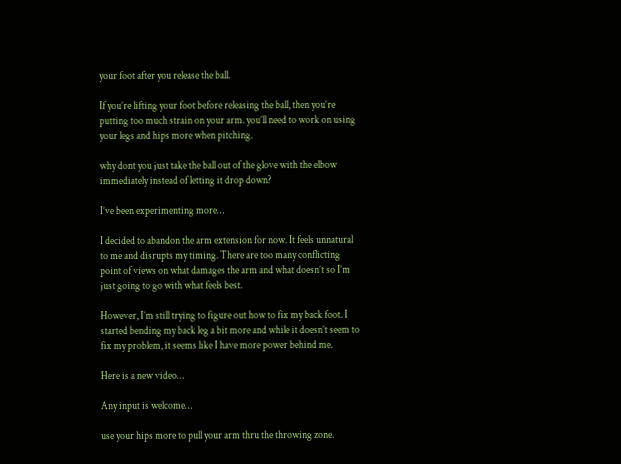your foot after you release the ball.

If you’re lifting your foot before releasing the ball, then you’re putting too much strain on your arm. you’ll need to work on using your legs and hips more when pitching.

why dont you just take the ball out of the glove with the elbow immediately instead of letting it drop down?

I’ve been experimenting more…

I decided to abandon the arm extension for now. It feels unnatural to me and disrupts my timing. There are too many conflicting point of views on what damages the arm and what doesn’t so I’m just going to go with what feels best.

However, I’m still trying to figure out how to fix my back foot. I started bending my back leg a bit more and while it doesn’t seem to fix my problem, it seems like I have more power behind me.

Here is a new video…

Any input is welcome…

use your hips more to pull your arm thru the throwing zone.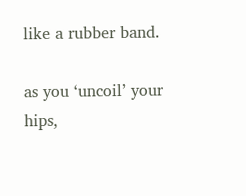like a rubber band.

as you ‘uncoil’ your hips,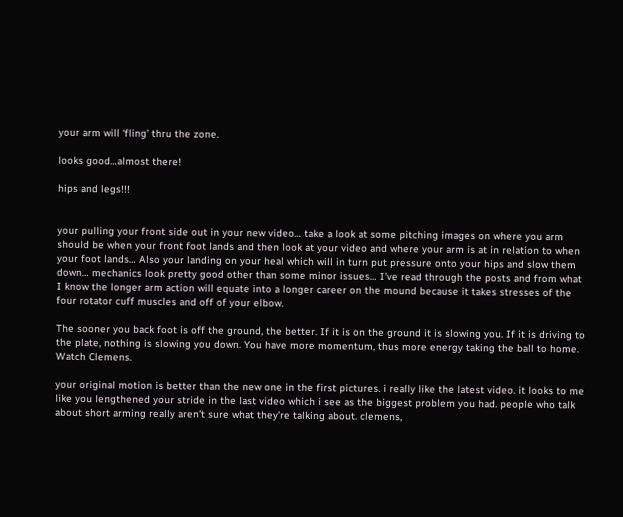your arm will ‘fling’ thru the zone.

looks good…almost there!

hips and legs!!!


your pulling your front side out in your new video… take a look at some pitching images on where you arm should be when your front foot lands and then look at your video and where your arm is at in relation to when your foot lands… Also your landing on your heal which will in turn put pressure onto your hips and slow them down… mechanics look pretty good other than some minor issues… I’ve read through the posts and from what I know the longer arm action will equate into a longer career on the mound because it takes stresses of the four rotator cuff muscles and off of your elbow.

The sooner you back foot is off the ground, the better. If it is on the ground it is slowing you. If it is driving to the plate, nothing is slowing you down. You have more momentum, thus more energy taking the ball to home. Watch Clemens.

your original motion is better than the new one in the first pictures. i really like the latest video. it looks to me like you lengthened your stride in the last video which i see as the biggest problem you had. people who talk about short arming really aren’t sure what they’re talking about. clemens,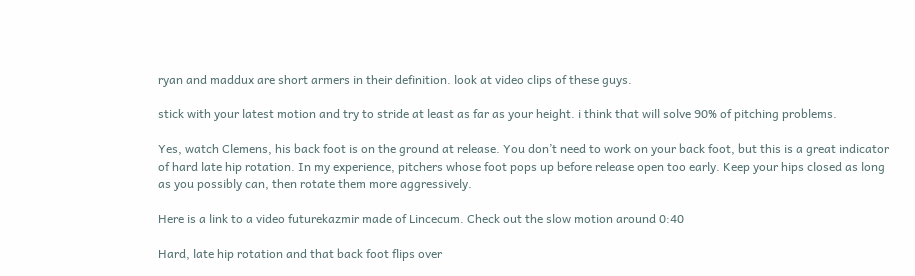ryan and maddux are short armers in their definition. look at video clips of these guys.

stick with your latest motion and try to stride at least as far as your height. i think that will solve 90% of pitching problems.

Yes, watch Clemens, his back foot is on the ground at release. You don’t need to work on your back foot, but this is a great indicator of hard late hip rotation. In my experience, pitchers whose foot pops up before release open too early. Keep your hips closed as long as you possibly can, then rotate them more aggressively.

Here is a link to a video futurekazmir made of Lincecum. Check out the slow motion around 0:40

Hard, late hip rotation and that back foot flips over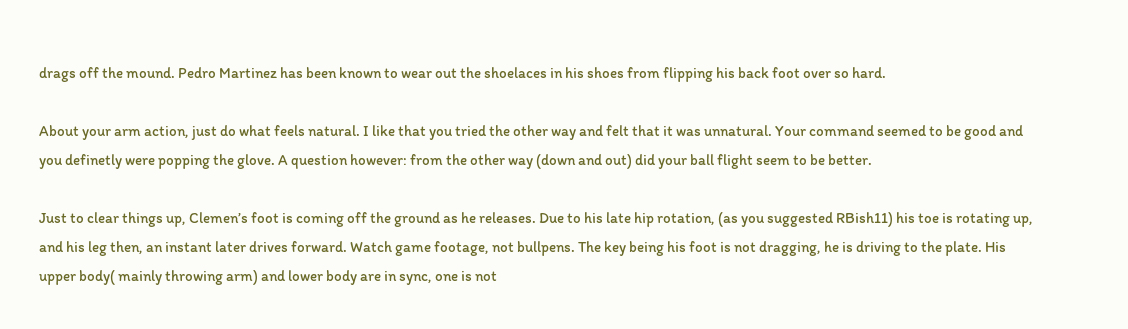drags off the mound. Pedro Martinez has been known to wear out the shoelaces in his shoes from flipping his back foot over so hard.

About your arm action, just do what feels natural. I like that you tried the other way and felt that it was unnatural. Your command seemed to be good and you definetly were popping the glove. A question however: from the other way (down and out) did your ball flight seem to be better.

Just to clear things up, Clemen’s foot is coming off the ground as he releases. Due to his late hip rotation, (as you suggested RBish11) his toe is rotating up, and his leg then, an instant later drives forward. Watch game footage, not bullpens. The key being his foot is not dragging, he is driving to the plate. His upper body( mainly throwing arm) and lower body are in sync, one is not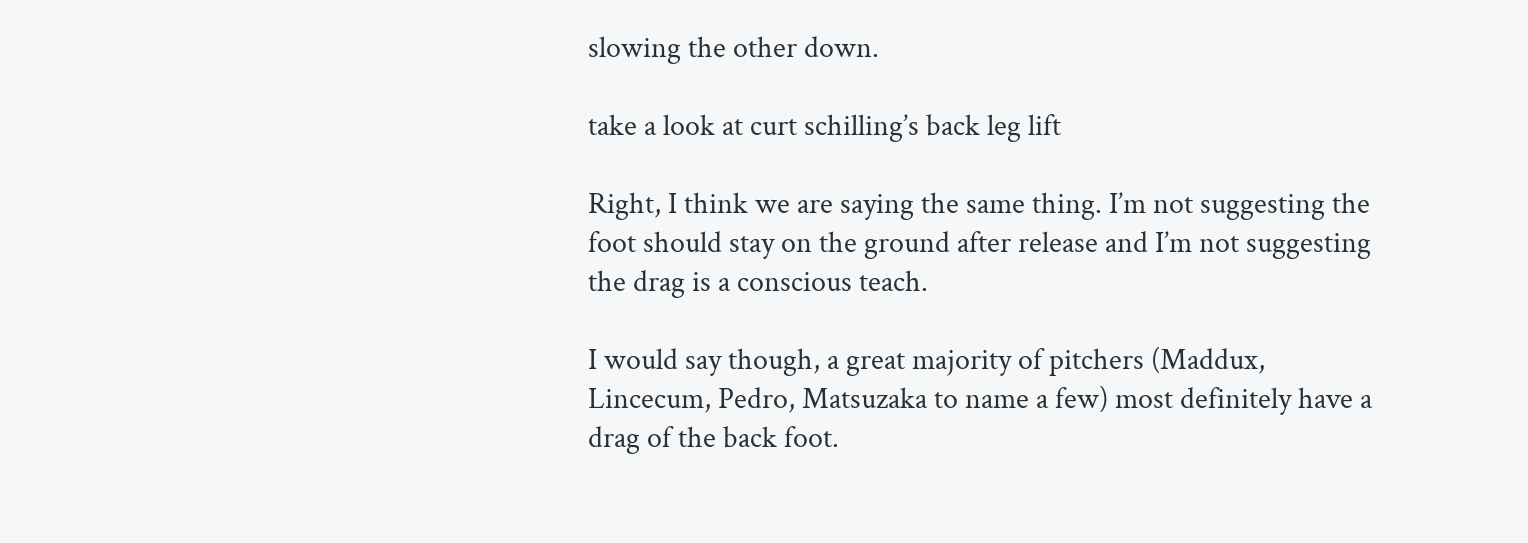slowing the other down.

take a look at curt schilling’s back leg lift

Right, I think we are saying the same thing. I’m not suggesting the foot should stay on the ground after release and I’m not suggesting the drag is a conscious teach.

I would say though, a great majority of pitchers (Maddux, Lincecum, Pedro, Matsuzaka to name a few) most definitely have a drag of the back foot.